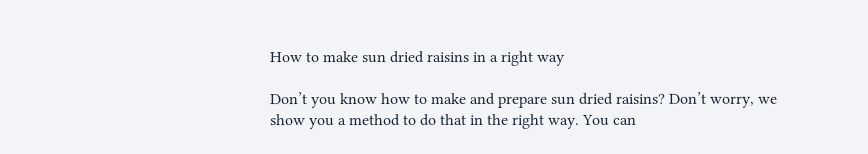How to make sun dried raisins in a right way

Don’t you know how to make and prepare sun dried raisins? Don’t worry, we show you a method to do that in the right way. You can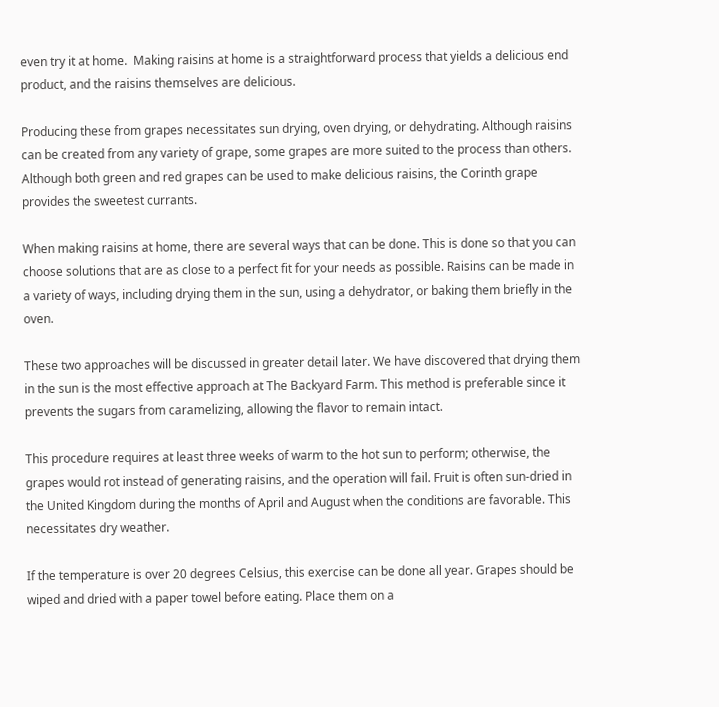even try it at home.  Making raisins at home is a straightforward process that yields a delicious end product, and the raisins themselves are delicious.

Producing these from grapes necessitates sun drying, oven drying, or dehydrating. Although raisins can be created from any variety of grape, some grapes are more suited to the process than others. Although both green and red grapes can be used to make delicious raisins, the Corinth grape provides the sweetest currants.

When making raisins at home, there are several ways that can be done. This is done so that you can choose solutions that are as close to a perfect fit for your needs as possible. Raisins can be made in a variety of ways, including drying them in the sun, using a dehydrator, or baking them briefly in the oven.

These two approaches will be discussed in greater detail later. We have discovered that drying them in the sun is the most effective approach at The Backyard Farm. This method is preferable since it prevents the sugars from caramelizing, allowing the flavor to remain intact.

This procedure requires at least three weeks of warm to the hot sun to perform; otherwise, the grapes would rot instead of generating raisins, and the operation will fail. Fruit is often sun-dried in the United Kingdom during the months of April and August when the conditions are favorable. This necessitates dry weather.

If the temperature is over 20 degrees Celsius, this exercise can be done all year. Grapes should be wiped and dried with a paper towel before eating. Place them on a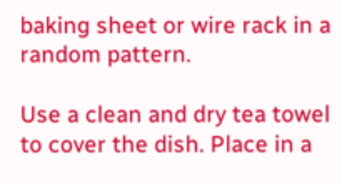baking sheet or wire rack in a random pattern.

Use a clean and dry tea towel to cover the dish. Place in a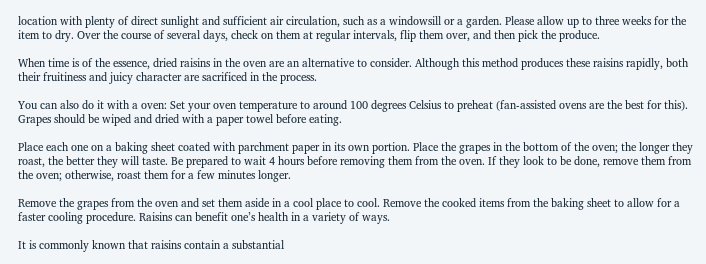location with plenty of direct sunlight and sufficient air circulation, such as a windowsill or a garden. Please allow up to three weeks for the item to dry. Over the course of several days, check on them at regular intervals, flip them over, and then pick the produce.

When time is of the essence, dried raisins in the oven are an alternative to consider. Although this method produces these raisins rapidly, both their fruitiness and juicy character are sacrificed in the process.

You can also do it with a oven: Set your oven temperature to around 100 degrees Celsius to preheat (fan-assisted ovens are the best for this). Grapes should be wiped and dried with a paper towel before eating.

Place each one on a baking sheet coated with parchment paper in its own portion. Place the grapes in the bottom of the oven; the longer they roast, the better they will taste. Be prepared to wait 4 hours before removing them from the oven. If they look to be done, remove them from the oven; otherwise, roast them for a few minutes longer.

Remove the grapes from the oven and set them aside in a cool place to cool. Remove the cooked items from the baking sheet to allow for a faster cooling procedure. Raisins can benefit one’s health in a variety of ways.

It is commonly known that raisins contain a substantial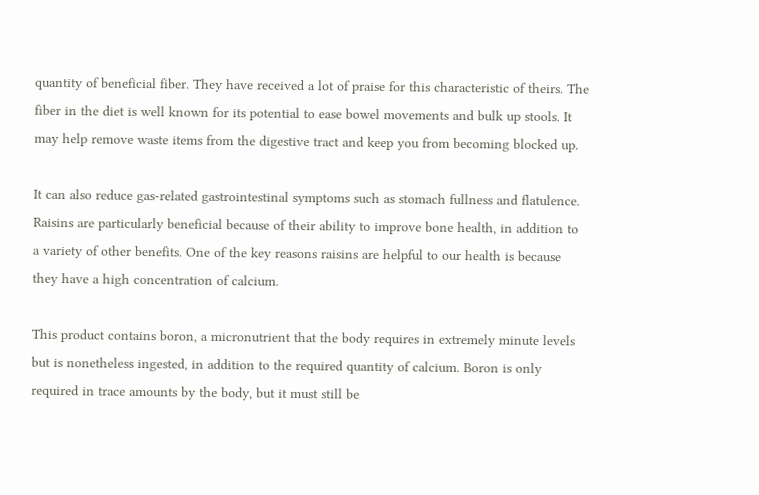quantity of beneficial fiber. They have received a lot of praise for this characteristic of theirs. The fiber in the diet is well known for its potential to ease bowel movements and bulk up stools. It may help remove waste items from the digestive tract and keep you from becoming blocked up.

It can also reduce gas-related gastrointestinal symptoms such as stomach fullness and flatulence. Raisins are particularly beneficial because of their ability to improve bone health, in addition to a variety of other benefits. One of the key reasons raisins are helpful to our health is because they have a high concentration of calcium.

This product contains boron, a micronutrient that the body requires in extremely minute levels but is nonetheless ingested, in addition to the required quantity of calcium. Boron is only required in trace amounts by the body, but it must still be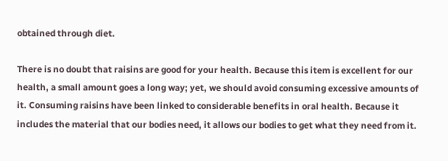obtained through diet.

There is no doubt that raisins are good for your health. Because this item is excellent for our health, a small amount goes a long way; yet, we should avoid consuming excessive amounts of it. Consuming raisins have been linked to considerable benefits in oral health. Because it includes the material that our bodies need, it allows our bodies to get what they need from it.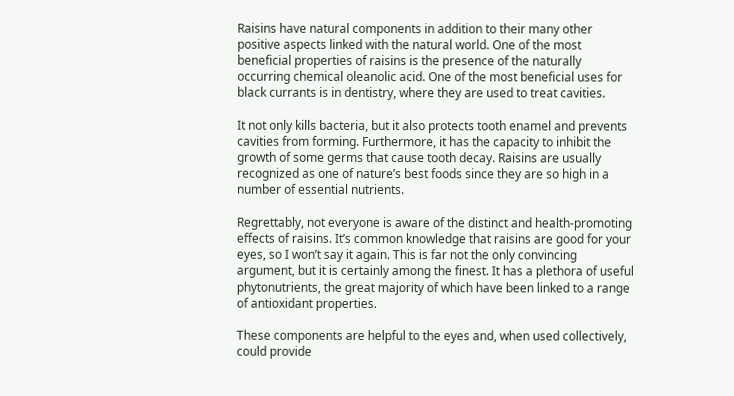Raisins have natural components in addition to their many other positive aspects linked with the natural world. One of the most beneficial properties of raisins is the presence of the naturally occurring chemical oleanolic acid. One of the most beneficial uses for black currants is in dentistry, where they are used to treat cavities.

It not only kills bacteria, but it also protects tooth enamel and prevents cavities from forming. Furthermore, it has the capacity to inhibit the growth of some germs that cause tooth decay. Raisins are usually recognized as one of nature’s best foods since they are so high in a number of essential nutrients.

Regrettably, not everyone is aware of the distinct and health-promoting effects of raisins. It’s common knowledge that raisins are good for your eyes, so I won’t say it again. This is far not the only convincing argument, but it is certainly among the finest. It has a plethora of useful phytonutrients, the great majority of which have been linked to a range of antioxidant properties.

These components are helpful to the eyes and, when used collectively, could provide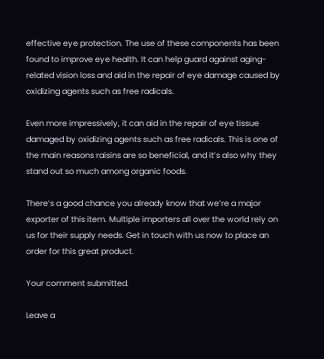effective eye protection. The use of these components has been found to improve eye health. It can help guard against aging-related vision loss and aid in the repair of eye damage caused by oxidizing agents such as free radicals.

Even more impressively, it can aid in the repair of eye tissue damaged by oxidizing agents such as free radicals. This is one of the main reasons raisins are so beneficial, and it’s also why they stand out so much among organic foods.

There’s a good chance you already know that we’re a major exporter of this item. Multiple importers all over the world rely on us for their supply needs. Get in touch with us now to place an order for this great product.

Your comment submitted.

Leave a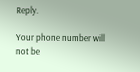Reply.

Your phone number will not be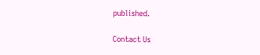published.

Contact Us